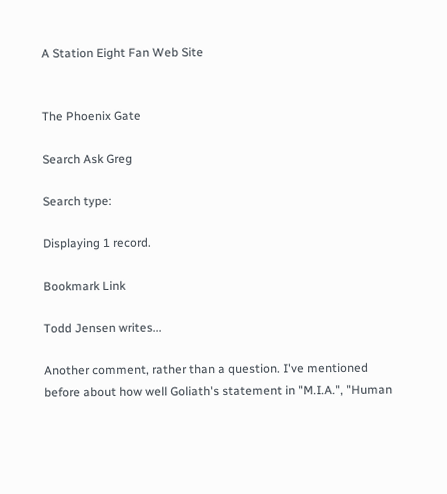A Station Eight Fan Web Site


The Phoenix Gate

Search Ask Greg

Search type:

Displaying 1 record.

Bookmark Link

Todd Jensen writes...

Another comment, rather than a question. I've mentioned before about how well Goliath's statement in "M.I.A.", "Human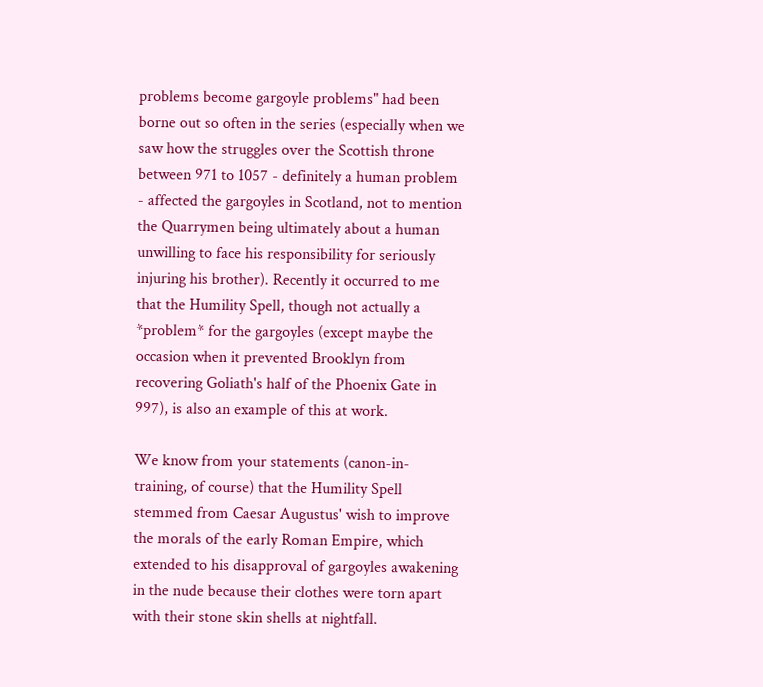problems become gargoyle problems" had been borne out so often in the series (especially when we saw how the struggles over the Scottish throne between 971 to 1057 - definitely a human problem - affected the gargoyles in Scotland, not to mention the Quarrymen being ultimately about a human unwilling to face his responsibility for seriously injuring his brother). Recently it occurred to me that the Humility Spell, though not actually a *problem* for the gargoyles (except maybe the occasion when it prevented Brooklyn from recovering Goliath's half of the Phoenix Gate in 997), is also an example of this at work.

We know from your statements (canon-in-training, of course) that the Humility Spell stemmed from Caesar Augustus' wish to improve the morals of the early Roman Empire, which extended to his disapproval of gargoyles awakening in the nude because their clothes were torn apart with their stone skin shells at nightfall.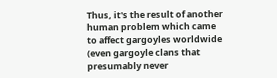Thus, it's the result of another human problem which came to affect gargoyles worldwide (even gargoyle clans that presumably never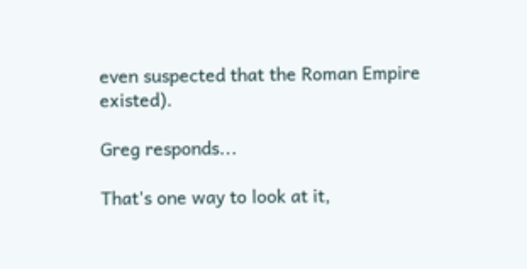even suspected that the Roman Empire existed).

Greg responds...

That's one way to look at it,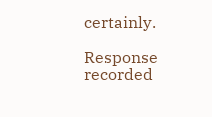certainly.

Response recorded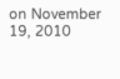on November 19, 2010